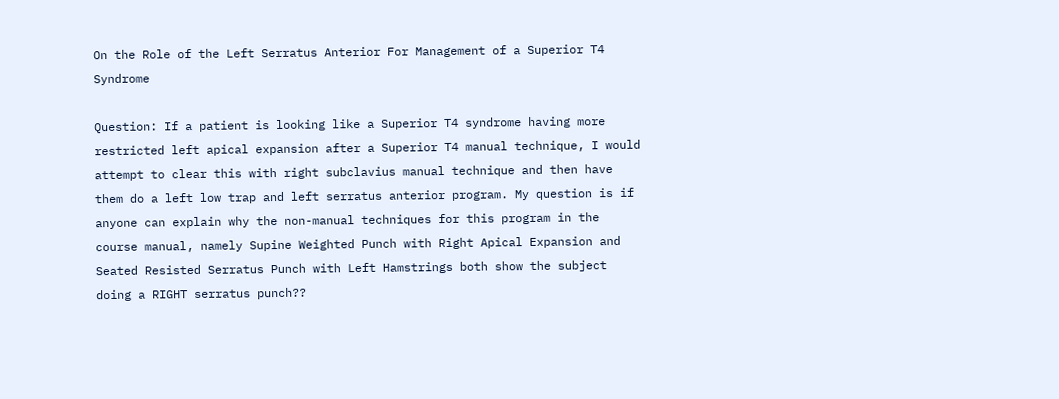On the Role of the Left Serratus Anterior For Management of a Superior T4 Syndrome

Question: If a patient is looking like a Superior T4 syndrome having more restricted left apical expansion after a Superior T4 manual technique, I would attempt to clear this with right subclavius manual technique and then have them do a left low trap and left serratus anterior program. My question is if anyone can explain why the non-manual techniques for this program in the course manual, namely Supine Weighted Punch with Right Apical Expansion and Seated Resisted Serratus Punch with Left Hamstrings both show the subject doing a RIGHT serratus punch??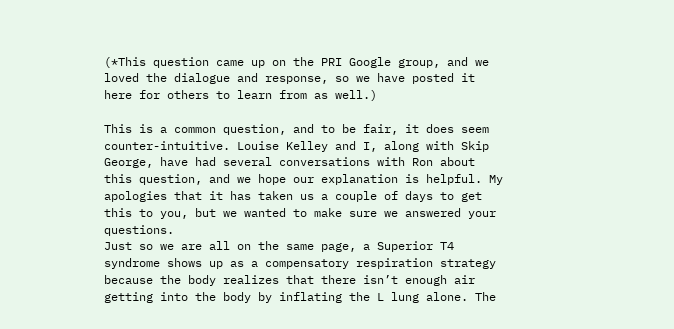(*This question came up on the PRI Google group, and we loved the dialogue and response, so we have posted it here for others to learn from as well.)

This is a common question, and to be fair, it does seem counter-intuitive. Louise Kelley and I, along with Skip George, have had several conversations with Ron about this question, and we hope our explanation is helpful. My apologies that it has taken us a couple of days to get this to you, but we wanted to make sure we answered your questions.
Just so we are all on the same page, a Superior T4 syndrome shows up as a compensatory respiration strategy because the body realizes that there isn’t enough air getting into the body by inflating the L lung alone. The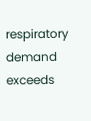respiratory demand exceeds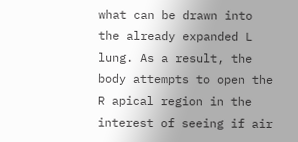what can be drawn into the already expanded L lung. As a result, the body attempts to open the R apical region in the interest of seeing if air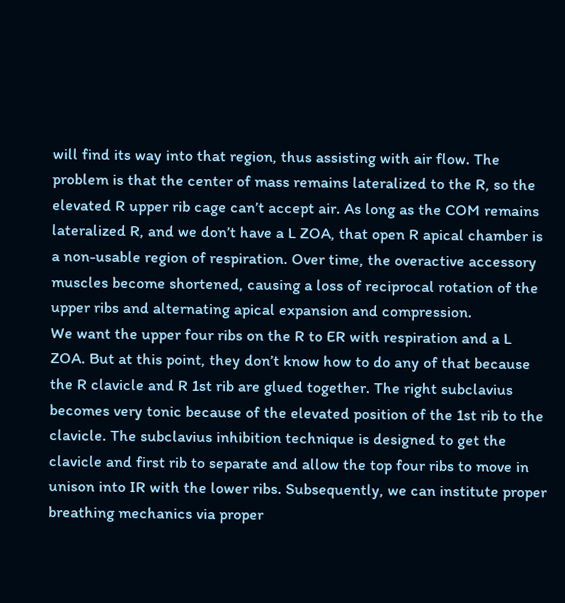will find its way into that region, thus assisting with air flow. The problem is that the center of mass remains lateralized to the R, so the elevated R upper rib cage can’t accept air. As long as the COM remains lateralized R, and we don’t have a L ZOA, that open R apical chamber is a non-usable region of respiration. Over time, the overactive accessory muscles become shortened, causing a loss of reciprocal rotation of the upper ribs and alternating apical expansion and compression.
We want the upper four ribs on the R to ER with respiration and a L ZOA. But at this point, they don’t know how to do any of that because the R clavicle and R 1st rib are glued together. The right subclavius becomes very tonic because of the elevated position of the 1st rib to the clavicle. The subclavius inhibition technique is designed to get the clavicle and first rib to separate and allow the top four ribs to move in unison into IR with the lower ribs. Subsequently, we can institute proper breathing mechanics via proper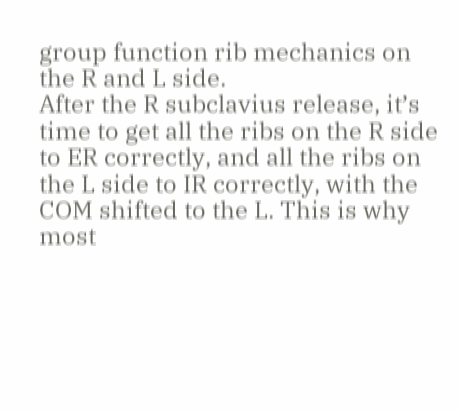group function rib mechanics on the R and L side.
After the R subclavius release, it’s time to get all the ribs on the R side to ER correctly, and all the ribs on the L side to IR correctly, with the COM shifted to the L. This is why most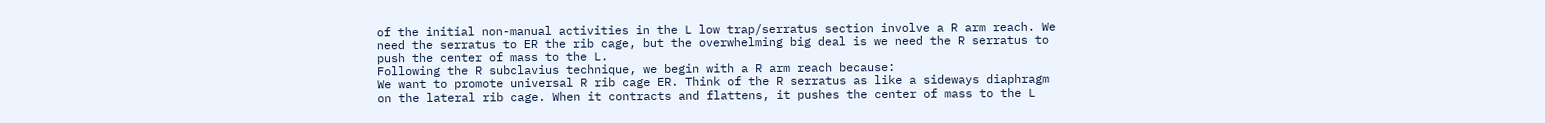of the initial non-manual activities in the L low trap/serratus section involve a R arm reach. We need the serratus to ER the rib cage, but the overwhelming big deal is we need the R serratus to push the center of mass to the L.
Following the R subclavius technique, we begin with a R arm reach because:
We want to promote universal R rib cage ER. Think of the R serratus as like a sideways diaphragm on the lateral rib cage. When it contracts and flattens, it pushes the center of mass to the L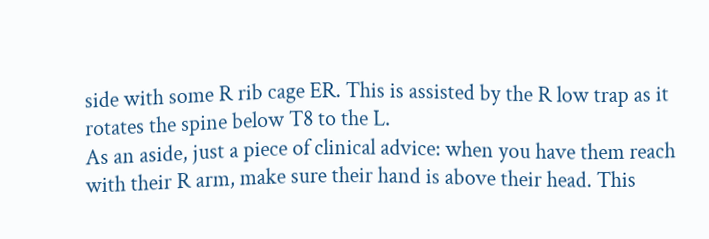side with some R rib cage ER. This is assisted by the R low trap as it rotates the spine below T8 to the L.
As an aside, just a piece of clinical advice: when you have them reach with their R arm, make sure their hand is above their head. This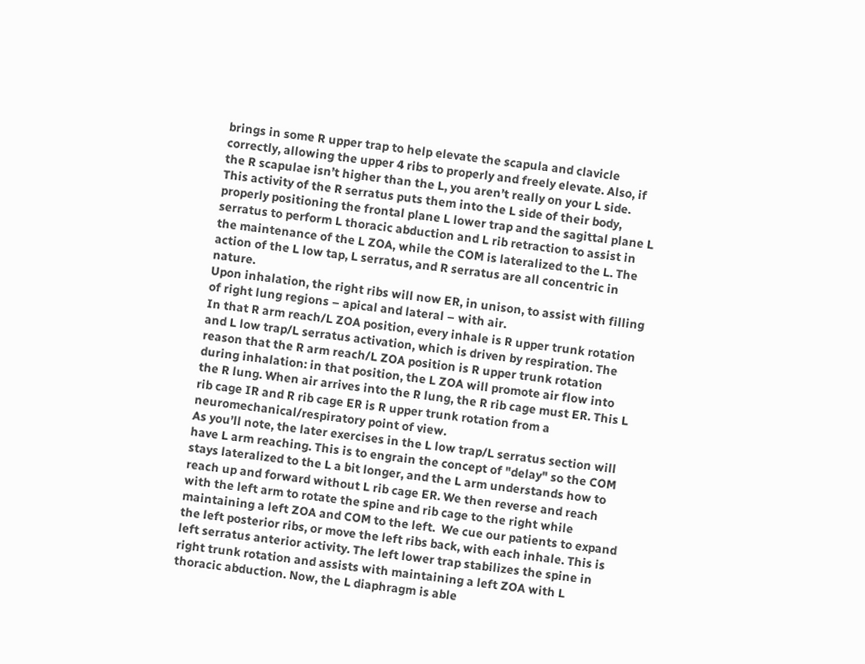brings in some R upper trap to help elevate the scapula and clavicle correctly, allowing the upper 4 ribs to properly and freely elevate. Also, if the R scapulae isn’t higher than the L, you aren’t really on your L side.
This activity of the R serratus puts them into the L side of their body, properly positioning the frontal plane L lower trap and the sagittal plane L serratus to perform L thoracic abduction and L rib retraction to assist in the maintenance of the L ZOA, while the COM is lateralized to the L. The action of the L low tap, L serratus, and R serratus are all concentric in nature.
Upon inhalation, the right ribs will now ER, in unison, to assist with filling of right lung regions – apical and lateral – with air.
In that R arm reach/L ZOA position, every inhale is R upper trunk rotation and L low trap/L serratus activation, which is driven by respiration. The reason that the R arm reach/L ZOA position is R upper trunk rotation during inhalation: in that position, the L ZOA will promote air flow into the R lung. When air arrives into the R lung, the R rib cage must ER. This L rib cage IR and R rib cage ER is R upper trunk rotation from a neuromechanical/respiratory point of view.
As you’ll note, the later exercises in the L low trap/L serratus section will have L arm reaching. This is to engrain the concept of "delay" so the COM stays lateralized to the L a bit longer, and the L arm understands how to reach up and forward without L rib cage ER. We then reverse and reach with the left arm to rotate the spine and rib cage to the right while maintaining a left ZOA and COM to the left.  We cue our patients to expand the left posterior ribs, or move the left ribs back, with each inhale. This is left serratus anterior activity. The left lower trap stabilizes the spine in right trunk rotation and assists with maintaining a left ZOA with L thoracic abduction. Now, the L diaphragm is able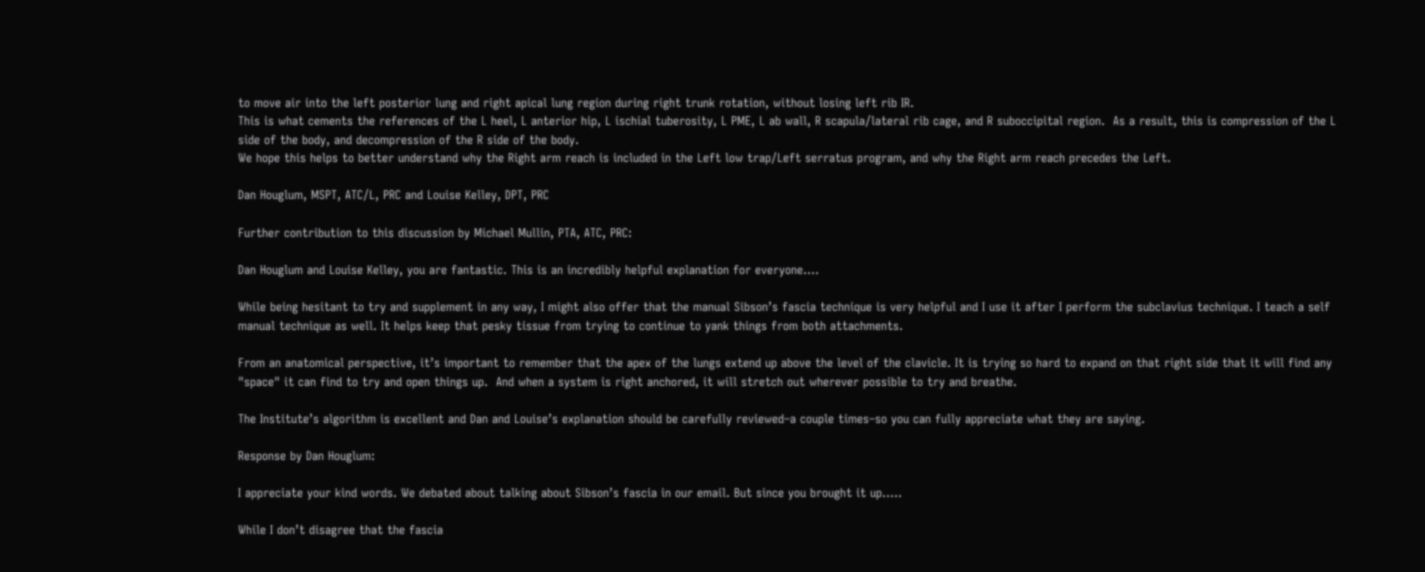to move air into the left posterior lung and right apical lung region during right trunk rotation, without losing left rib IR.
This is what cements the references of the L heel, L anterior hip, L ischial tuberosity, L PME, L ab wall, R scapula/lateral rib cage, and R suboccipital region.  As a result, this is compression of the L side of the body, and decompression of the R side of the body.
We hope this helps to better understand why the Right arm reach is included in the Left low trap/Left serratus program, and why the Right arm reach precedes the Left.

Dan Houglum, MSPT, ATC/L, PRC and Louise Kelley, DPT, PRC

Further contribution to this discussion by Michael Mullin, PTA, ATC, PRC:

Dan Houglum and Louise Kelley, you are fantastic. This is an incredibly helpful explanation for everyone….

While being hesitant to try and supplement in any way, I might also offer that the manual Sibson’s fascia technique is very helpful and I use it after I perform the subclavius technique. I teach a self manual technique as well. It helps keep that pesky tissue from trying to continue to yank things from both attachments.

From an anatomical perspective, it’s important to remember that the apex of the lungs extend up above the level of the clavicle. It is trying so hard to expand on that right side that it will find any "space" it can find to try and open things up.  And when a system is right anchored, it will stretch out wherever possible to try and breathe.

The Institute’s algorithm is excellent and Dan and Louise’s explanation should be carefully reviewed–a couple times–so you can fully appreciate what they are saying.

Response by Dan Houglum:

I appreciate your kind words. We debated about talking about Sibson’s fascia in our email. But since you brought it up…..

While I don’t disagree that the fascia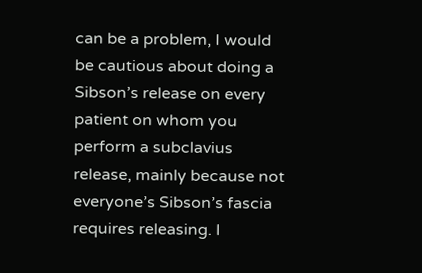can be a problem, I would be cautious about doing a Sibson’s release on every patient on whom you perform a subclavius release, mainly because not everyone’s Sibson’s fascia requires releasing. I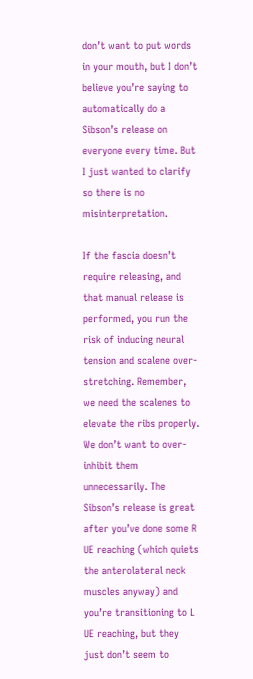don’t want to put words in your mouth, but I don’t believe you’re saying to automatically do a Sibson’s release on everyone every time. But I just wanted to clarify so there is no misinterpretation.

If the fascia doesn’t require releasing, and that manual release is performed, you run the risk of inducing neural tension and scalene over-stretching. Remember, we need the scalenes to elevate the ribs properly. We don’t want to over-inhibit them unnecessarily. The Sibson’s release is great after you’ve done some R UE reaching (which quiets the anterolateral neck muscles anyway) and you’re transitioning to L UE reaching, but they just don’t seem to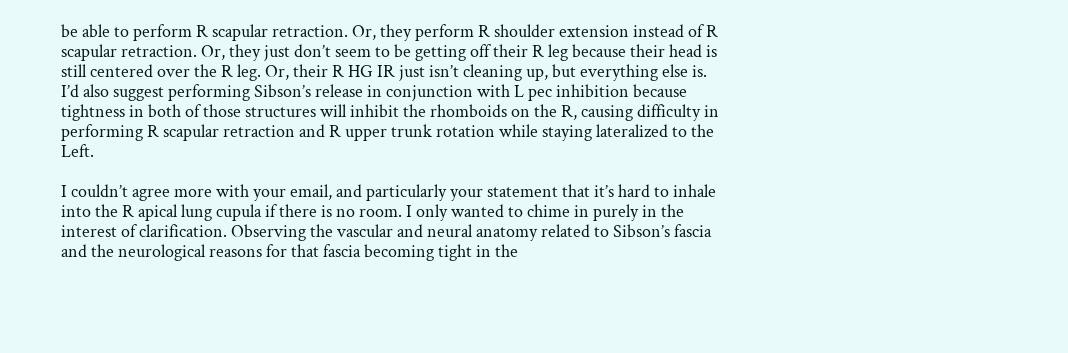be able to perform R scapular retraction. Or, they perform R shoulder extension instead of R scapular retraction. Or, they just don’t seem to be getting off their R leg because their head is still centered over the R leg. Or, their R HG IR just isn’t cleaning up, but everything else is. I’d also suggest performing Sibson’s release in conjunction with L pec inhibition because tightness in both of those structures will inhibit the rhomboids on the R, causing difficulty in performing R scapular retraction and R upper trunk rotation while staying lateralized to the Left.

I couldn’t agree more with your email, and particularly your statement that it’s hard to inhale into the R apical lung cupula if there is no room. I only wanted to chime in purely in the interest of clarification. Observing the vascular and neural anatomy related to Sibson’s fascia and the neurological reasons for that fascia becoming tight in the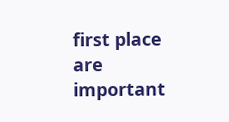first place are important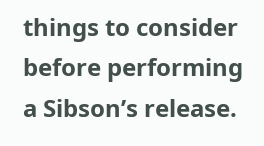things to consider before performing a Sibson’s release.